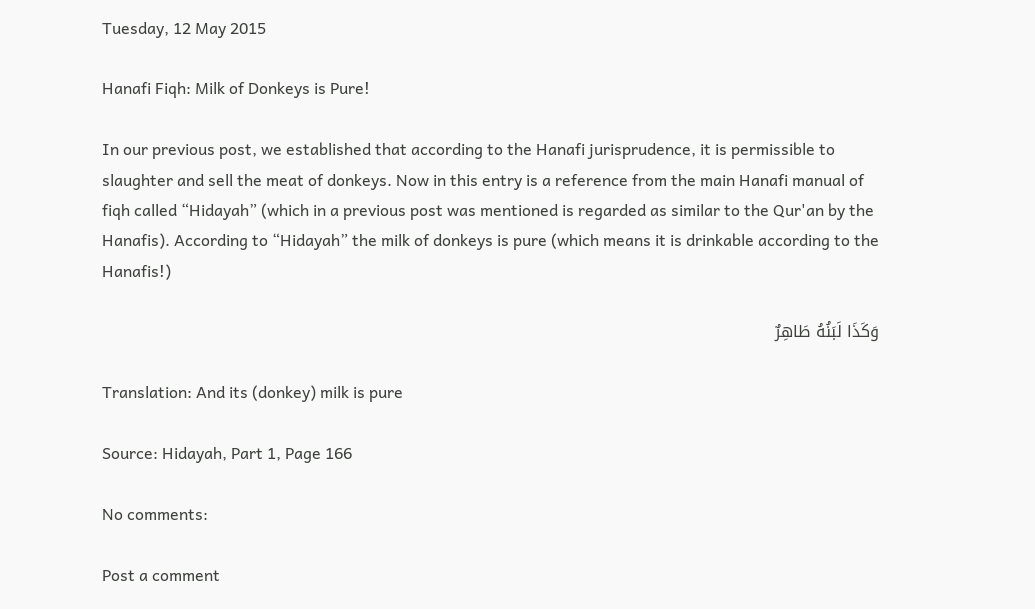Tuesday, 12 May 2015

Hanafi Fiqh: Milk of Donkeys is Pure!

In our previous post, we established that according to the Hanafi jurisprudence, it is permissible to slaughter and sell the meat of donkeys. Now in this entry is a reference from the main Hanafi manual of fiqh called “Hidayah” (which in a previous post was mentioned is regarded as similar to the Qur'an by the Hanafis). According to “Hidayah” the milk of donkeys is pure (which means it is drinkable according to the Hanafis!)

وَكَذَا لَبَنُهُ طَاهِرٌ

Translation: And its (donkey) milk is pure

Source: Hidayah, Part 1, Page 166

No comments:

Post a comment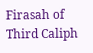Firasah of Third Caliph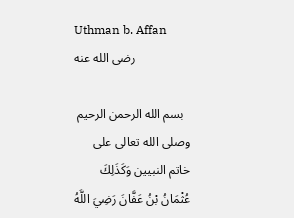Uthman b. Affan رضى الله عنه

  بسم الله الرحمن الرحيم وصلى الله تعالى على خاتم النبيين وَكَذَلِكَ عُثْمَانُ بْنُ عَفَّانَ رَضِيَ اللَّهُ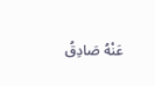عَنْهُ صَادِقُ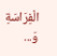الْفِرَاسَةِ وَ...